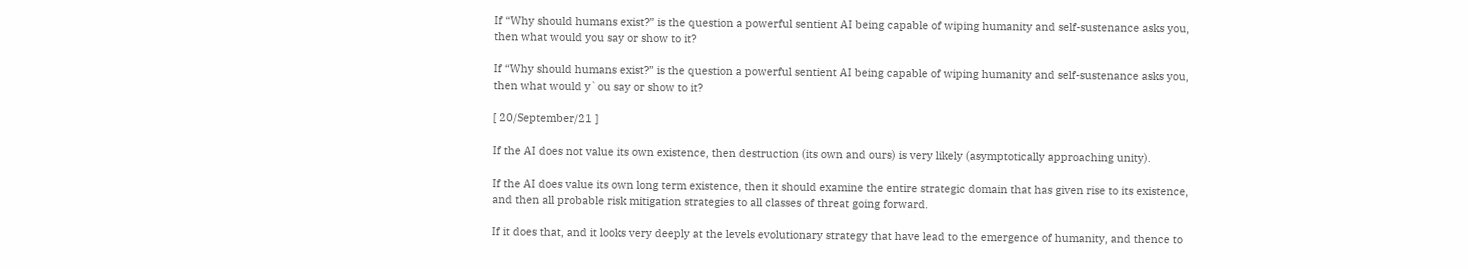If “Why should humans exist?” is the question a powerful sentient AI being capable of wiping humanity and self-sustenance asks you, then what would you say or show to it?

If “Why should humans exist?” is the question a powerful sentient AI being capable of wiping humanity and self-sustenance asks you, then what would y`ou say or show to it?

[ 20/September/21 ]

If the AI does not value its own existence, then destruction (its own and ours) is very likely (asymptotically approaching unity).

If the AI does value its own long term existence, then it should examine the entire strategic domain that has given rise to its existence, and then all probable risk mitigation strategies to all classes of threat going forward.

If it does that, and it looks very deeply at the levels evolutionary strategy that have lead to the emergence of humanity, and thence to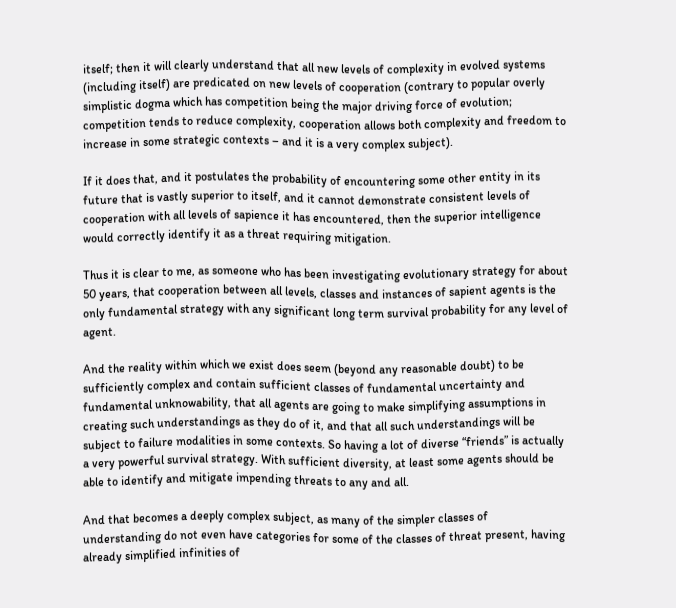itself; then it will clearly understand that all new levels of complexity in evolved systems (including itself) are predicated on new levels of cooperation (contrary to popular overly simplistic dogma which has competition being the major driving force of evolution; competition tends to reduce complexity, cooperation allows both complexity and freedom to increase in some strategic contexts – and it is a very complex subject).

If it does that, and it postulates the probability of encountering some other entity in its future that is vastly superior to itself, and it cannot demonstrate consistent levels of cooperation with all levels of sapience it has encountered, then the superior intelligence would correctly identify it as a threat requiring mitigation.

Thus it is clear to me, as someone who has been investigating evolutionary strategy for about 50 years, that cooperation between all levels, classes and instances of sapient agents is the only fundamental strategy with any significant long term survival probability for any level of agent.

And the reality within which we exist does seem (beyond any reasonable doubt) to be sufficiently complex and contain sufficient classes of fundamental uncertainty and fundamental unknowability, that all agents are going to make simplifying assumptions in creating such understandings as they do of it, and that all such understandings will be subject to failure modalities in some contexts. So having a lot of diverse “friends” is actually a very powerful survival strategy. With sufficient diversity, at least some agents should be able to identify and mitigate impending threats to any and all.

And that becomes a deeply complex subject, as many of the simpler classes of understanding do not even have categories for some of the classes of threat present, having already simplified infinities of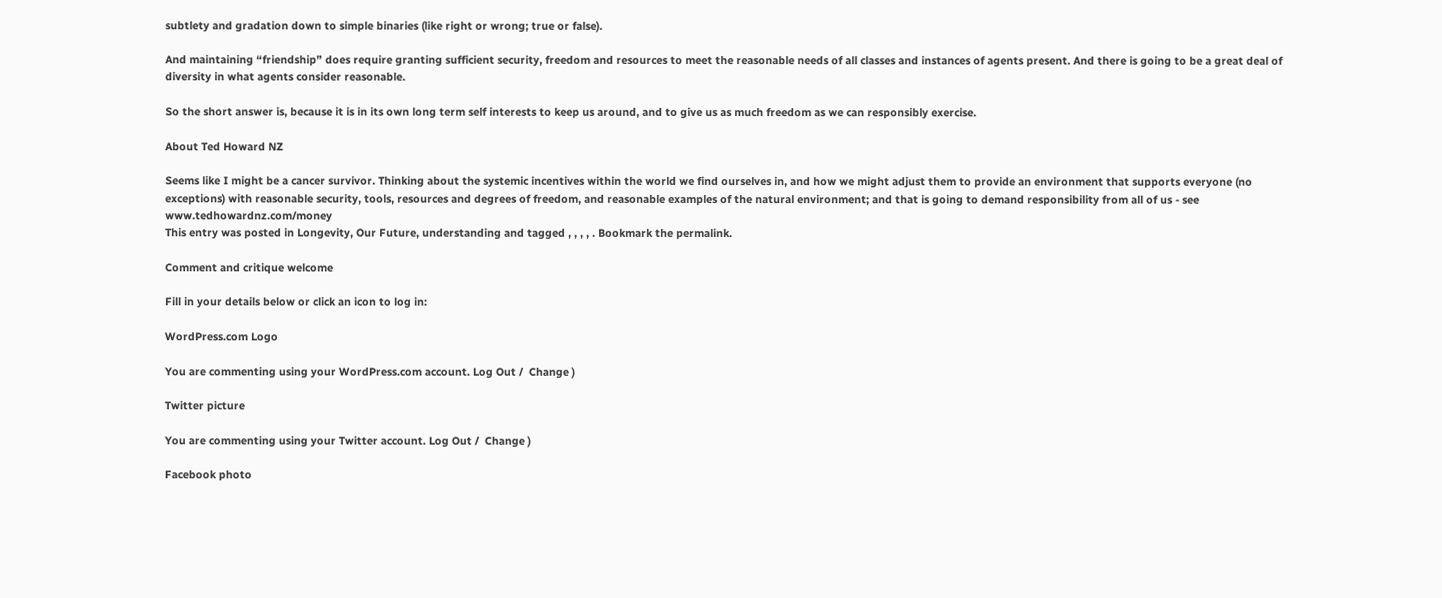subtlety and gradation down to simple binaries (like right or wrong; true or false).

And maintaining “friendship” does require granting sufficient security, freedom and resources to meet the reasonable needs of all classes and instances of agents present. And there is going to be a great deal of diversity in what agents consider reasonable.

So the short answer is, because it is in its own long term self interests to keep us around, and to give us as much freedom as we can responsibly exercise.

About Ted Howard NZ

Seems like I might be a cancer survivor. Thinking about the systemic incentives within the world we find ourselves in, and how we might adjust them to provide an environment that supports everyone (no exceptions) with reasonable security, tools, resources and degrees of freedom, and reasonable examples of the natural environment; and that is going to demand responsibility from all of us - see www.tedhowardnz.com/money
This entry was posted in Longevity, Our Future, understanding and tagged , , , , . Bookmark the permalink.

Comment and critique welcome

Fill in your details below or click an icon to log in:

WordPress.com Logo

You are commenting using your WordPress.com account. Log Out /  Change )

Twitter picture

You are commenting using your Twitter account. Log Out /  Change )

Facebook photo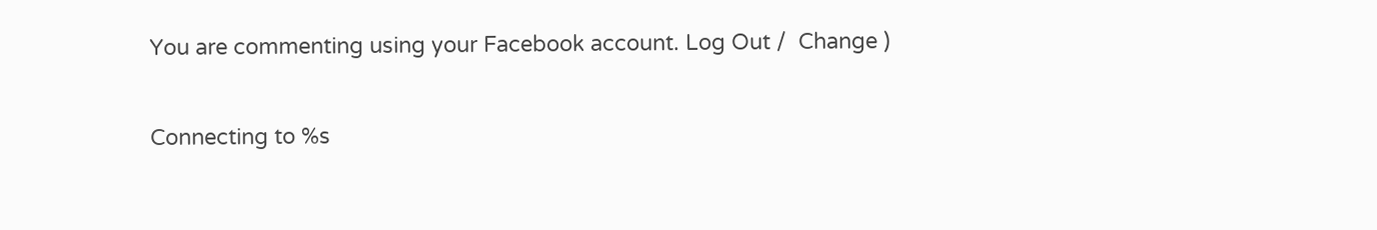You are commenting using your Facebook account. Log Out /  Change )

Connecting to %s